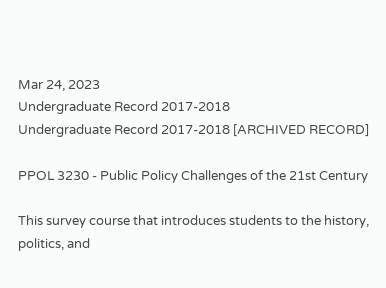Mar 24, 2023
Undergraduate Record 2017-2018
Undergraduate Record 2017-2018 [ARCHIVED RECORD]

PPOL 3230 - Public Policy Challenges of the 21st Century

This survey course that introduces students to the history, politics, and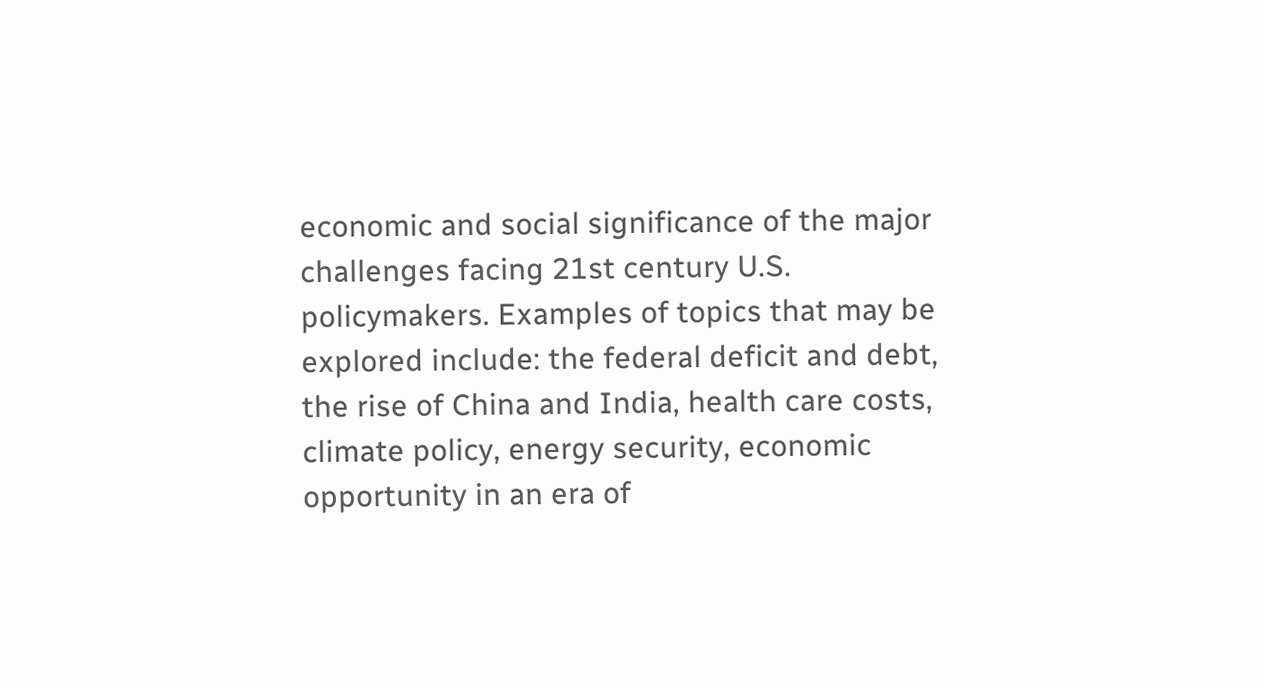economic and social significance of the major challenges facing 21st century U.S. policymakers. Examples of topics that may be explored include: the federal deficit and debt, the rise of China and India, health care costs, climate policy, energy security, economic opportunity in an era of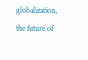globalization, the future of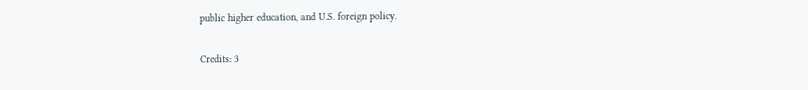public higher education, and U.S. foreign policy.

Credits: 3